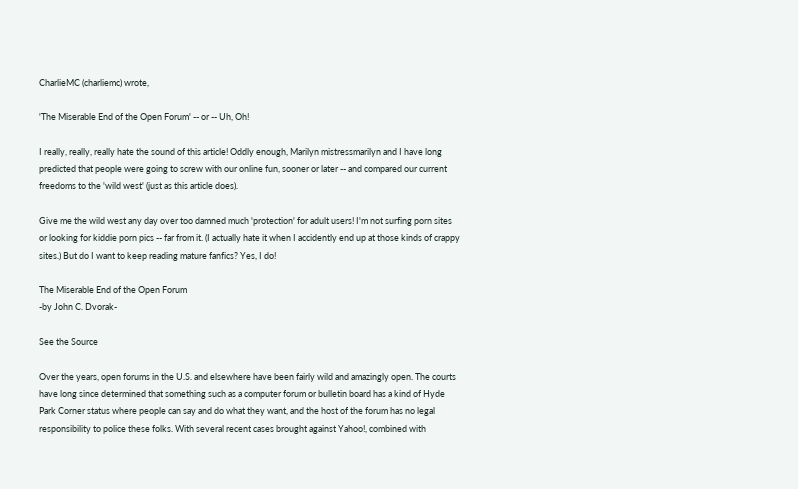CharlieMC (charliemc) wrote,

'The Miserable End of the Open Forum' -- or -- Uh, Oh!

I really, really, really hate the sound of this article! Oddly enough, Marilyn mistressmarilyn and I have long predicted that people were going to screw with our online fun, sooner or later -- and compared our current freedoms to the 'wild west' (just as this article does).

Give me the wild west any day over too damned much 'protection' for adult users! I'm not surfing porn sites or looking for kiddie porn pics -- far from it. (I actually hate it when I accidently end up at those kinds of crappy sites.) But do I want to keep reading mature fanfics? Yes, I do!

The Miserable End of the Open Forum
-by John C. Dvorak-

See the Source

Over the years, open forums in the U.S. and elsewhere have been fairly wild and amazingly open. The courts have long since determined that something such as a computer forum or bulletin board has a kind of Hyde Park Corner status where people can say and do what they want, and the host of the forum has no legal responsibility to police these folks. With several recent cases brought against Yahoo!, combined with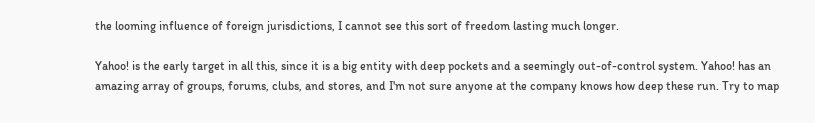the looming influence of foreign jurisdictions, I cannot see this sort of freedom lasting much longer.

Yahoo! is the early target in all this, since it is a big entity with deep pockets and a seemingly out-of-control system. Yahoo! has an amazing array of groups, forums, clubs, and stores, and I'm not sure anyone at the company knows how deep these run. Try to map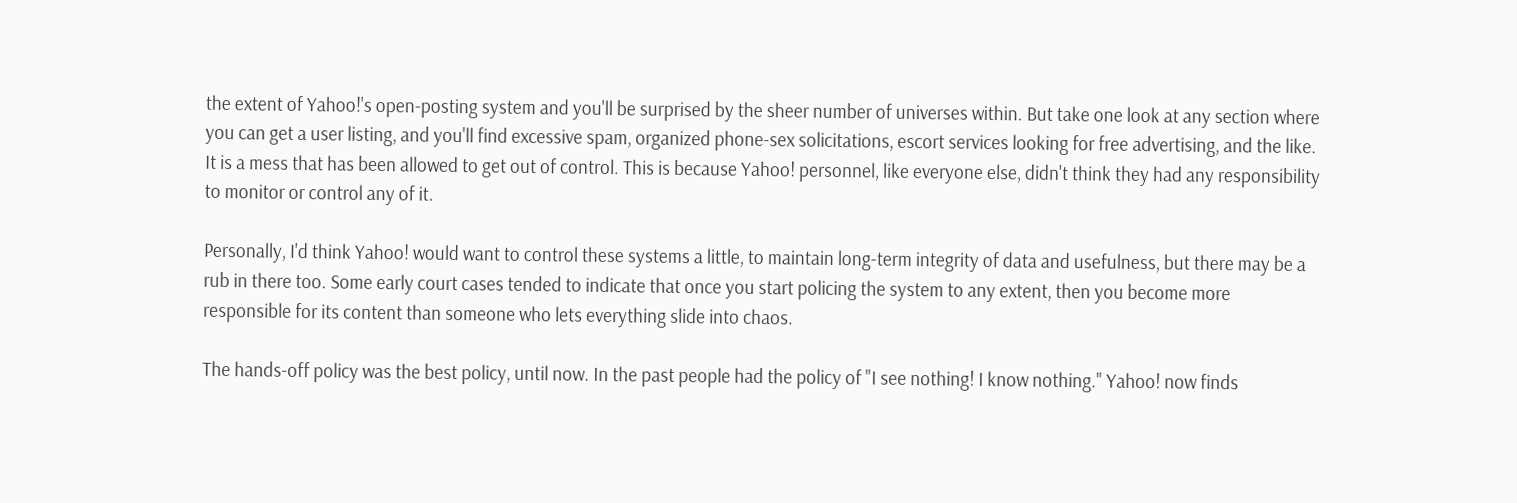the extent of Yahoo!'s open-posting system and you'll be surprised by the sheer number of universes within. But take one look at any section where you can get a user listing, and you'll find excessive spam, organized phone-sex solicitations, escort services looking for free advertising, and the like. It is a mess that has been allowed to get out of control. This is because Yahoo! personnel, like everyone else, didn't think they had any responsibility to monitor or control any of it.

Personally, I'd think Yahoo! would want to control these systems a little, to maintain long-term integrity of data and usefulness, but there may be a rub in there too. Some early court cases tended to indicate that once you start policing the system to any extent, then you become more responsible for its content than someone who lets everything slide into chaos.

The hands-off policy was the best policy, until now. In the past people had the policy of "I see nothing! I know nothing." Yahoo! now finds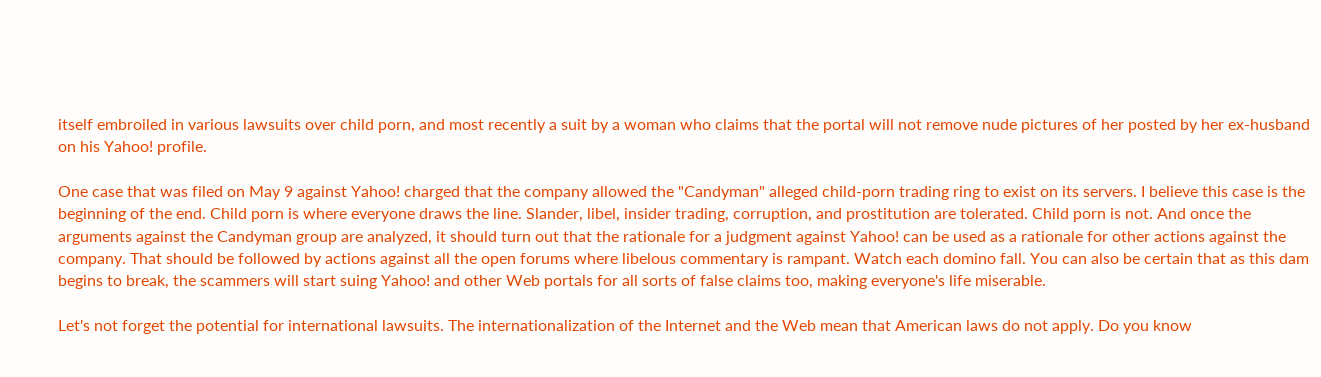itself embroiled in various lawsuits over child porn, and most recently a suit by a woman who claims that the portal will not remove nude pictures of her posted by her ex-husband on his Yahoo! profile.

One case that was filed on May 9 against Yahoo! charged that the company allowed the "Candyman" alleged child-porn trading ring to exist on its servers. I believe this case is the beginning of the end. Child porn is where everyone draws the line. Slander, libel, insider trading, corruption, and prostitution are tolerated. Child porn is not. And once the arguments against the Candyman group are analyzed, it should turn out that the rationale for a judgment against Yahoo! can be used as a rationale for other actions against the company. That should be followed by actions against all the open forums where libelous commentary is rampant. Watch each domino fall. You can also be certain that as this dam begins to break, the scammers will start suing Yahoo! and other Web portals for all sorts of false claims too, making everyone's life miserable.

Let's not forget the potential for international lawsuits. The internationalization of the Internet and the Web mean that American laws do not apply. Do you know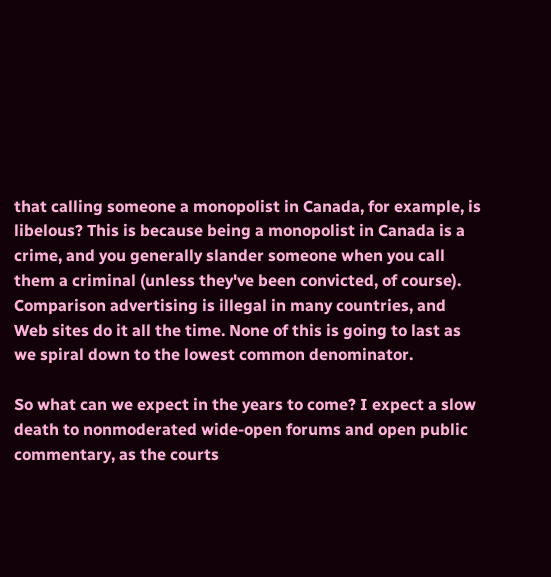that calling someone a monopolist in Canada, for example, is libelous? This is because being a monopolist in Canada is a crime, and you generally slander someone when you call them a criminal (unless they've been convicted, of course). Comparison advertising is illegal in many countries, and Web sites do it all the time. None of this is going to last as we spiral down to the lowest common denominator.

So what can we expect in the years to come? I expect a slow death to nonmoderated wide-open forums and open public commentary, as the courts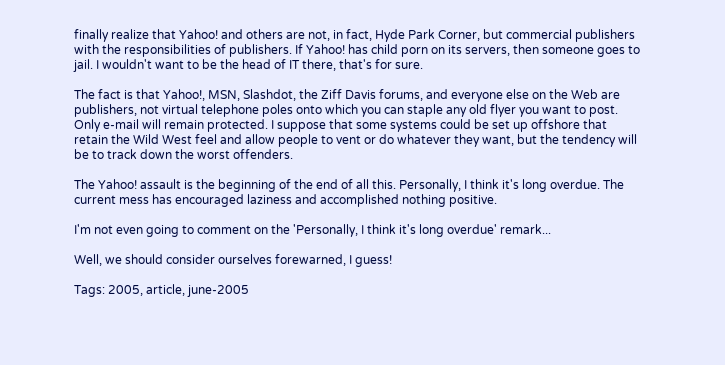finally realize that Yahoo! and others are not, in fact, Hyde Park Corner, but commercial publishers with the responsibilities of publishers. If Yahoo! has child porn on its servers, then someone goes to jail. I wouldn't want to be the head of IT there, that's for sure.

The fact is that Yahoo!, MSN, Slashdot, the Ziff Davis forums, and everyone else on the Web are publishers, not virtual telephone poles onto which you can staple any old flyer you want to post. Only e-mail will remain protected. I suppose that some systems could be set up offshore that retain the Wild West feel and allow people to vent or do whatever they want, but the tendency will be to track down the worst offenders.

The Yahoo! assault is the beginning of the end of all this. Personally, I think it's long overdue. The current mess has encouraged laziness and accomplished nothing positive.

I'm not even going to comment on the 'Personally, I think it's long overdue' remark...

Well, we should consider ourselves forewarned, I guess!

Tags: 2005, article, june-2005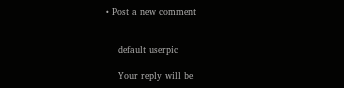• Post a new comment


    default userpic

    Your reply will be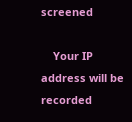screened

    Your IP address will be recorded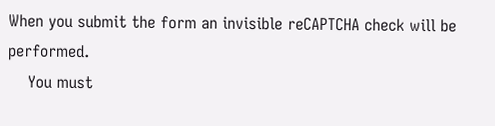When you submit the form an invisible reCAPTCHA check will be performed.
    You must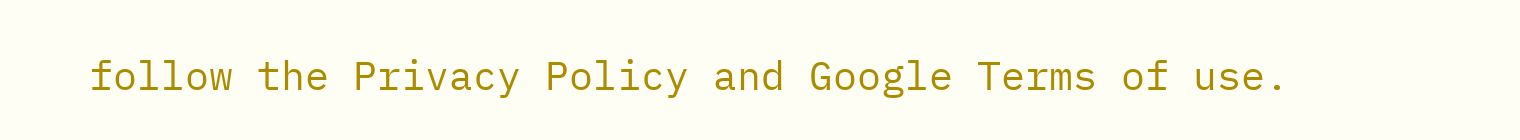follow the Privacy Policy and Google Terms of use.